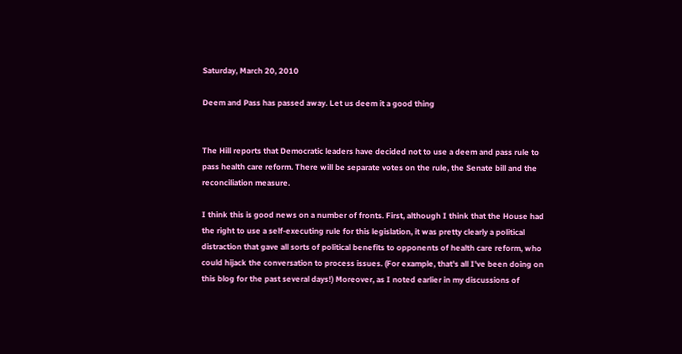Saturday, March 20, 2010

Deem and Pass has passed away. Let us deem it a good thing


The Hill reports that Democratic leaders have decided not to use a deem and pass rule to pass health care reform. There will be separate votes on the rule, the Senate bill and the reconciliation measure.

I think this is good news on a number of fronts. First, although I think that the House had the right to use a self-executing rule for this legislation, it was pretty clearly a political distraction that gave all sorts of political benefits to opponents of health care reform, who could hijack the conversation to process issues. (For example, that's all I've been doing on this blog for the past several days!) Moreover, as I noted earlier in my discussions of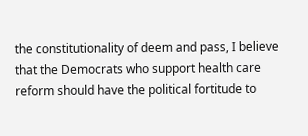the constitutionality of deem and pass, I believe that the Democrats who support health care reform should have the political fortitude to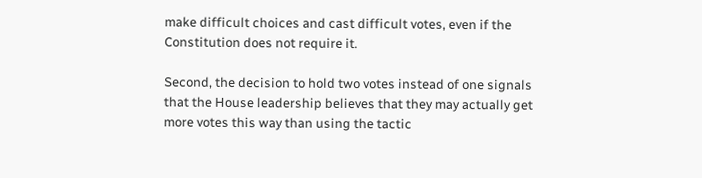make difficult choices and cast difficult votes, even if the Constitution does not require it.

Second, the decision to hold two votes instead of one signals that the House leadership believes that they may actually get more votes this way than using the tactic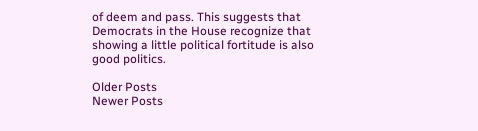of deem and pass. This suggests that Democrats in the House recognize that showing a little political fortitude is also good politics.

Older Posts
Newer Posts